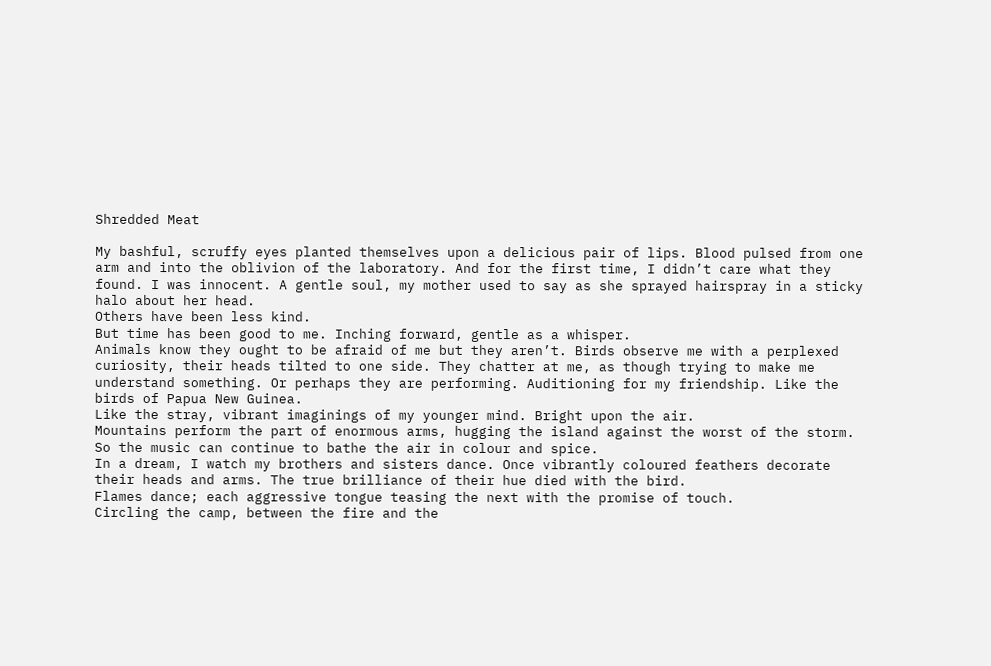Shredded Meat

My bashful, scruffy eyes planted themselves upon a delicious pair of lips. Blood pulsed from one arm and into the oblivion of the laboratory. And for the first time, I didn’t care what they found. I was innocent. A gentle soul, my mother used to say as she sprayed hairspray in a sticky halo about her head.
Others have been less kind.
But time has been good to me. Inching forward, gentle as a whisper.
Animals know they ought to be afraid of me but they aren’t. Birds observe me with a perplexed curiosity, their heads tilted to one side. They chatter at me, as though trying to make me understand something. Or perhaps they are performing. Auditioning for my friendship. Like the birds of Papua New Guinea.
Like the stray, vibrant imaginings of my younger mind. Bright upon the air.
Mountains perform the part of enormous arms, hugging the island against the worst of the storm. So the music can continue to bathe the air in colour and spice.
In a dream, I watch my brothers and sisters dance. Once vibrantly coloured feathers decorate their heads and arms. The true brilliance of their hue died with the bird.
Flames dance; each aggressive tongue teasing the next with the promise of touch.
Circling the camp, between the fire and the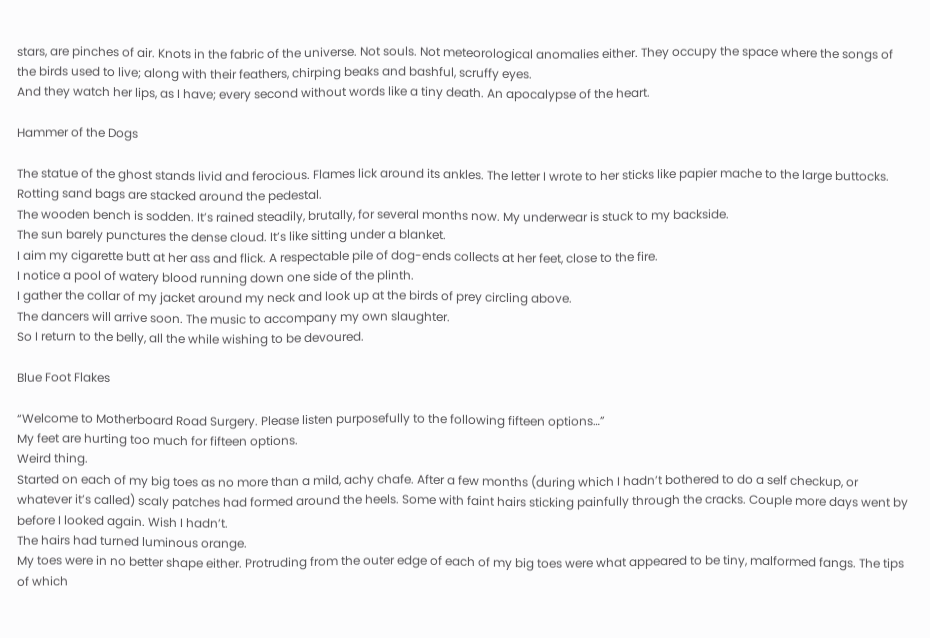stars, are pinches of air. Knots in the fabric of the universe. Not souls. Not meteorological anomalies either. They occupy the space where the songs of the birds used to live; along with their feathers, chirping beaks and bashful, scruffy eyes.
And they watch her lips, as I have; every second without words like a tiny death. An apocalypse of the heart.

Hammer of the Dogs

The statue of the ghost stands livid and ferocious. Flames lick around its ankles. The letter I wrote to her sticks like papier mache to the large buttocks.
Rotting sand bags are stacked around the pedestal.
The wooden bench is sodden. It’s rained steadily, brutally, for several months now. My underwear is stuck to my backside.
The sun barely punctures the dense cloud. It’s like sitting under a blanket.
I aim my cigarette butt at her ass and flick. A respectable pile of dog-ends collects at her feet, close to the fire.
I notice a pool of watery blood running down one side of the plinth.
I gather the collar of my jacket around my neck and look up at the birds of prey circling above.
The dancers will arrive soon. The music to accompany my own slaughter.
So I return to the belly, all the while wishing to be devoured.

Blue Foot Flakes

“Welcome to Motherboard Road Surgery. Please listen purposefully to the following fifteen options…”
My feet are hurting too much for fifteen options.
Weird thing.
Started on each of my big toes as no more than a mild, achy chafe. After a few months (during which I hadn’t bothered to do a self checkup, or whatever it’s called) scaly patches had formed around the heels. Some with faint hairs sticking painfully through the cracks. Couple more days went by before I looked again. Wish I hadn’t.
The hairs had turned luminous orange.
My toes were in no better shape either. Protruding from the outer edge of each of my big toes were what appeared to be tiny, malformed fangs. The tips of which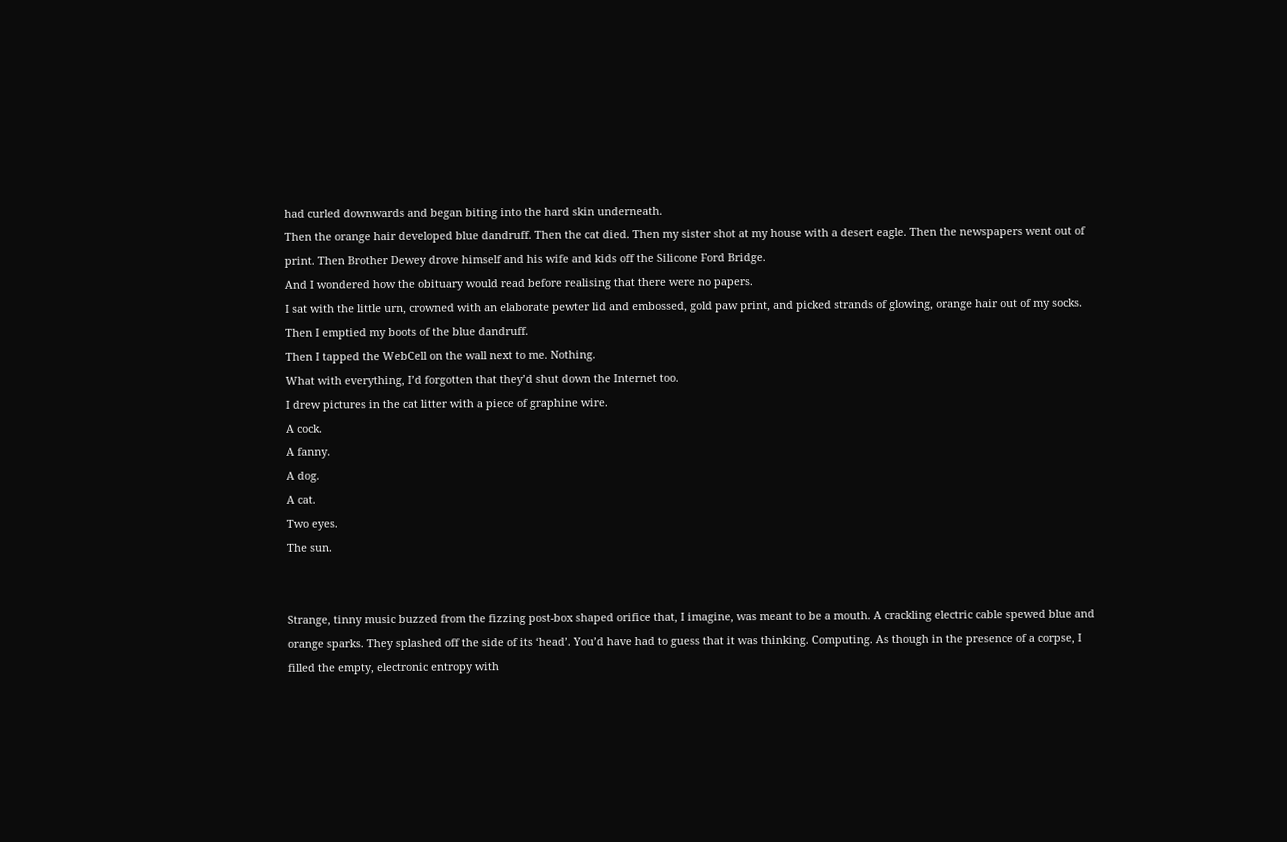had curled downwards and began biting into the hard skin underneath.
Then the orange hair developed blue dandruff. Then the cat died. Then my sister shot at my house with a desert eagle. Then the newspapers went out of print. Then Brother Dewey drove himself and his wife and kids off the Silicone Ford Bridge.
And I wondered how the obituary would read before realising that there were no papers.
I sat with the little urn, crowned with an elaborate pewter lid and embossed, gold paw print, and picked strands of glowing, orange hair out of my socks.
Then I emptied my boots of the blue dandruff.
Then I tapped the WebCell on the wall next to me. Nothing.
What with everything, I’d forgotten that they’d shut down the Internet too.
I drew pictures in the cat litter with a piece of graphine wire.
A cock.
A fanny.
A dog.
A cat.
Two eyes.
The sun.


Strange, tinny music buzzed from the fizzing post-box shaped orifice that, I imagine, was meant to be a mouth. A crackling electric cable spewed blue and orange sparks. They splashed off the side of its ‘head’. You’d have had to guess that it was thinking. Computing. As though in the presence of a corpse, I filled the empty, electronic entropy with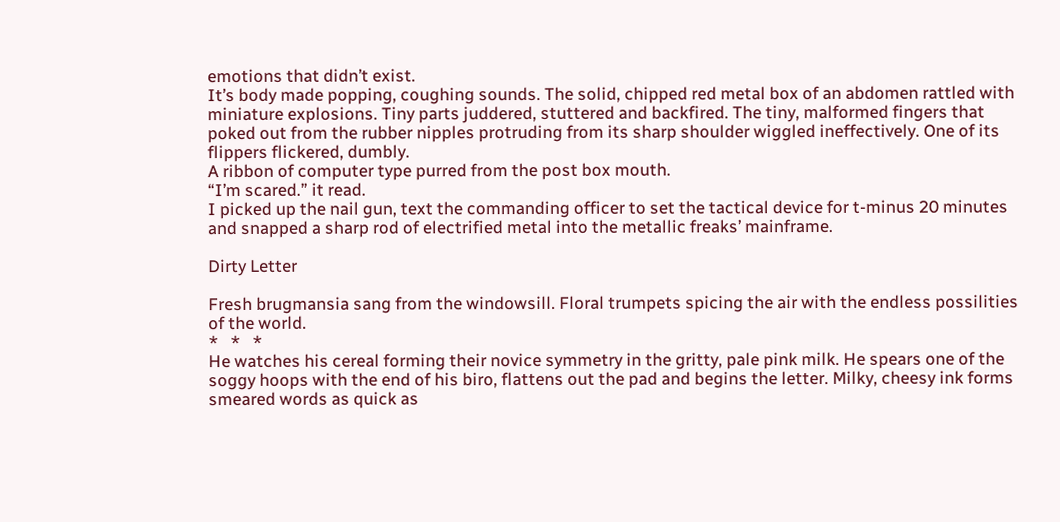emotions that didn’t exist.
It’s body made popping, coughing sounds. The solid, chipped red metal box of an abdomen rattled with miniature explosions. Tiny parts juddered, stuttered and backfired. The tiny, malformed fingers that poked out from the rubber nipples protruding from its sharp shoulder wiggled ineffectively. One of its flippers flickered, dumbly.
A ribbon of computer type purred from the post box mouth.
“I’m scared.” it read.
I picked up the nail gun, text the commanding officer to set the tactical device for t-minus 20 minutes and snapped a sharp rod of electrified metal into the metallic freaks’ mainframe.

Dirty Letter

Fresh brugmansia sang from the windowsill. Floral trumpets spicing the air with the endless possilities of the world.
*   *   *
He watches his cereal forming their novice symmetry in the gritty, pale pink milk. He spears one of the soggy hoops with the end of his biro, flattens out the pad and begins the letter. Milky, cheesy ink forms smeared words as quick as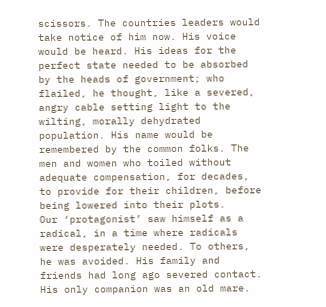scissors. The countries leaders would take notice of him now. His voice would be heard. His ideas for the perfect state needed to be absorbed by the heads of government; who flailed, he thought, like a severed, angry cable setting light to the wilting, morally dehydrated population. His name would be remembered by the common folks. The men and women who toiled without adequate compensation, for decades, to provide for their children, before being lowered into their plots.
Our ‘protagonist’ saw himself as a radical, in a time where radicals were desperately needed. To others, he was avoided. His family and friends had long ago severed contact.
His only companion was an old mare.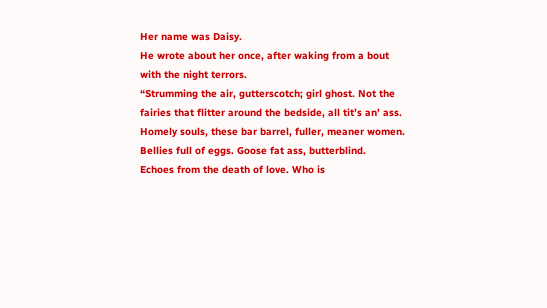Her name was Daisy.
He wrote about her once, after waking from a bout with the night terrors.
“Strumming the air, gutterscotch; girl ghost. Not the fairies that flitter around the bedside, all tit’s an’ ass. Homely souls, these bar barrel, fuller, meaner women. Bellies full of eggs. Goose fat ass, butterblind.
Echoes from the death of love. Who is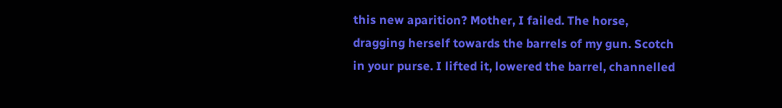this new aparition? Mother, I failed. The horse, dragging herself towards the barrels of my gun. Scotch in your purse. I lifted it, lowered the barrel, channelled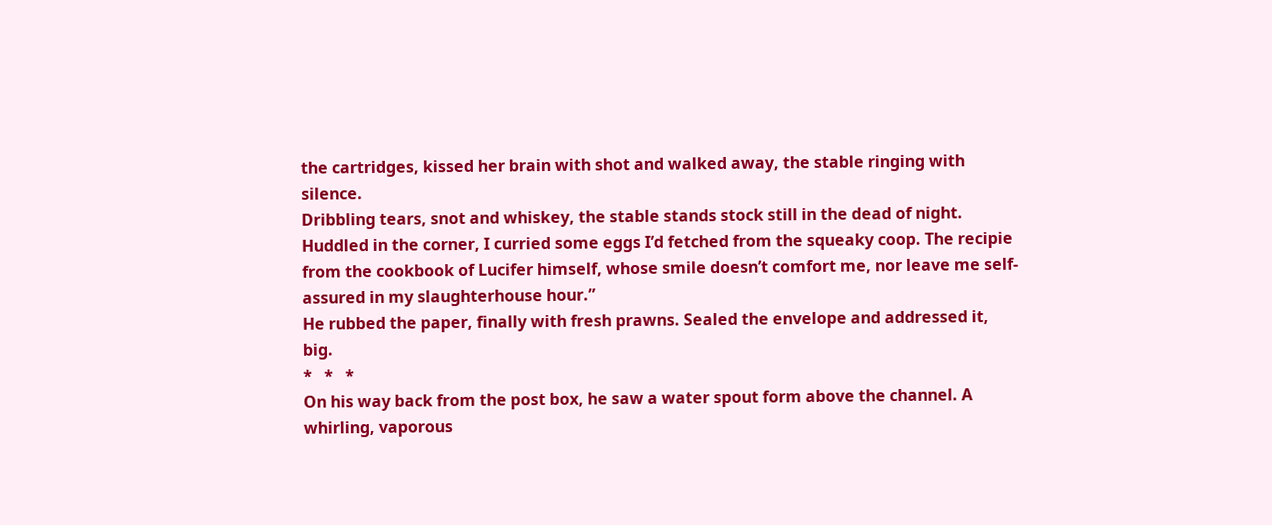the cartridges, kissed her brain with shot and walked away, the stable ringing with silence.
Dribbling tears, snot and whiskey, the stable stands stock still in the dead of night. Huddled in the corner, I curried some eggs I’d fetched from the squeaky coop. The recipie from the cookbook of Lucifer himself, whose smile doesn’t comfort me, nor leave me self-assured in my slaughterhouse hour.”
He rubbed the paper, finally with fresh prawns. Sealed the envelope and addressed it, big.
*   *   *
On his way back from the post box, he saw a water spout form above the channel. A whirling, vaporous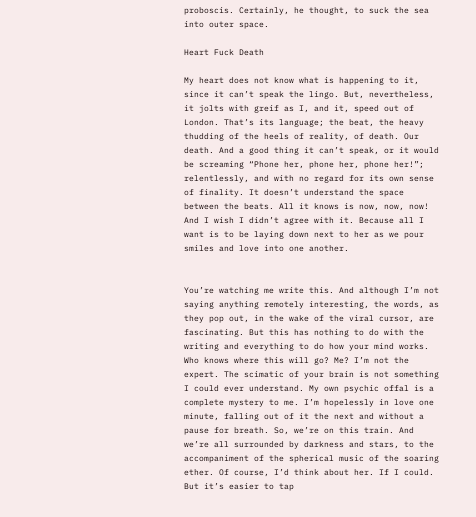proboscis. Certainly, he thought, to suck the sea into outer space.

Heart Fuck Death

My heart does not know what is happening to it, since it can’t speak the lingo. But, nevertheless, it jolts with greif as I, and it, speed out of London. That’s its language; the beat, the heavy thudding of the heels of reality, of death. Our death. And a good thing it can’t speak, or it would be screaming “Phone her, phone her, phone her!”; relentlessly, and with no regard for its own sense of finality. It doesn’t understand the space between the beats. All it knows is now, now, now!
And I wish I didn’t agree with it. Because all I want is to be laying down next to her as we pour smiles and love into one another.


You’re watching me write this. And although I’m not saying anything remotely interesting, the words, as they pop out, in the wake of the viral cursor, are fascinating. But this has nothing to do with the writing and everything to do how your mind works. Who knows where this will go? Me? I’m not the expert. The scimatic of your brain is not something I could ever understand. My own psychic offal is a complete mystery to me. I’m hopelessly in love one minute, falling out of it the next and without a pause for breath. So, we’re on this train. And we’re all surrounded by darkness and stars, to the accompaniment of the spherical music of the soaring ether. Of course, I’d think about her. If I could. But it’s easier to tap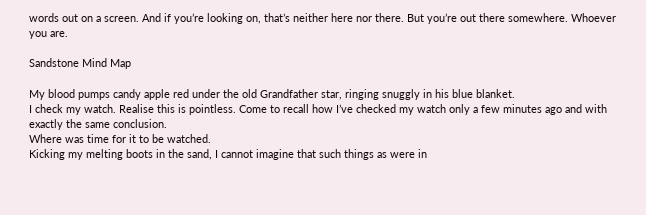words out on a screen. And if you’re looking on, that’s neither here nor there. But you’re out there somewhere. Whoever you are.

Sandstone Mind Map

My blood pumps candy apple red under the old Grandfather star, ringing snuggly in his blue blanket.
I check my watch. Realise this is pointless. Come to recall how I’ve checked my watch only a few minutes ago and with exactly the same conclusion.
Where was time for it to be watched.
Kicking my melting boots in the sand, I cannot imagine that such things as were in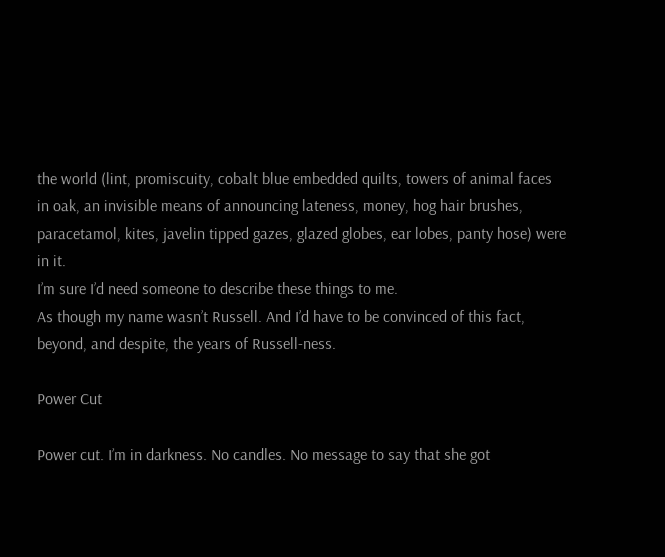the world (lint, promiscuity, cobalt blue embedded quilts, towers of animal faces in oak, an invisible means of announcing lateness, money, hog hair brushes, paracetamol, kites, javelin tipped gazes, glazed globes, ear lobes, panty hose) were in it.
I’m sure I’d need someone to describe these things to me.
As though my name wasn’t Russell. And I’d have to be convinced of this fact, beyond, and despite, the years of Russell-ness.

Power Cut

Power cut. I’m in darkness. No candles. No message to say that she got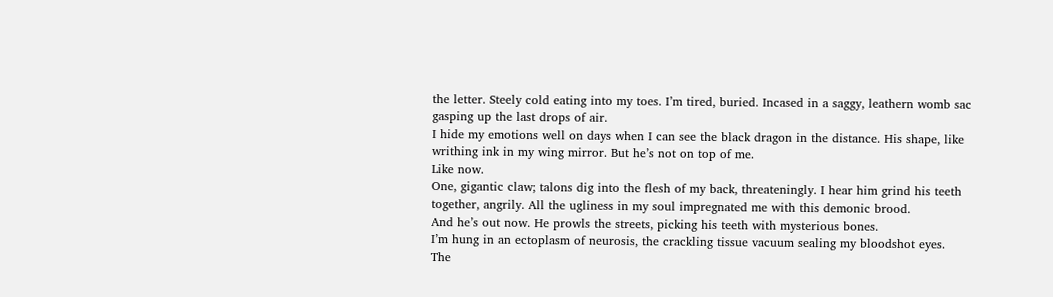the letter. Steely cold eating into my toes. I’m tired, buried. Incased in a saggy, leathern womb sac gasping up the last drops of air.
I hide my emotions well on days when I can see the black dragon in the distance. His shape, like writhing ink in my wing mirror. But he’s not on top of me.
Like now.
One, gigantic claw; talons dig into the flesh of my back, threateningly. I hear him grind his teeth together, angrily. All the ugliness in my soul impregnated me with this demonic brood.
And he’s out now. He prowls the streets, picking his teeth with mysterious bones.
I’m hung in an ectoplasm of neurosis, the crackling tissue vacuum sealing my bloodshot eyes.
The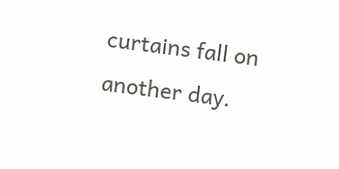curtains fall on another day.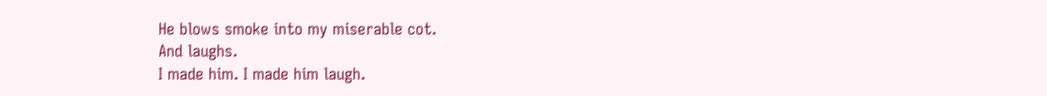He blows smoke into my miserable cot.
And laughs.
I made him. I made him laugh.